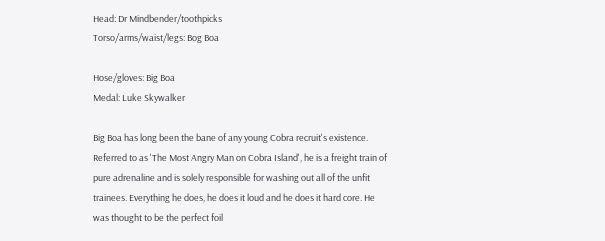Head: Dr Mindbender/toothpicks
Torso/arms/waist/legs: Bog Boa

Hose/gloves: Big Boa
Medal: Luke Skywalker

Big Boa has long been the bane of any young Cobra recruit's existence. Referred to as 'The Most Angry Man on Cobra Island', he is a freight train of pure adrenaline and is solely responsible for washing out all of the unfit trainees. Everything he does, he does it loud and he does it hard core. He was thought to be the perfect foil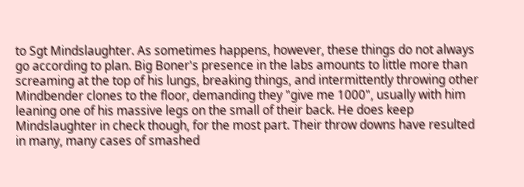to Sgt Mindslaughter. As sometimes happens, however, these things do not always go according to plan. Big Boner's presence in the labs amounts to little more than screaming at the top of his lungs, breaking things, and intermittently throwing other Mindbender clones to the floor, demanding they "give me 1000", usually with him leaning one of his massive legs on the small of their back. He does keep Mindslaughter in check though, for the most part. Their throw downs have resulted in many, many cases of smashed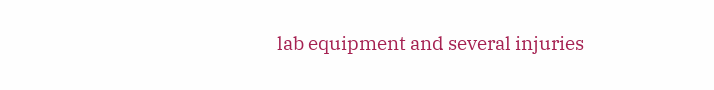lab equipment and several injuries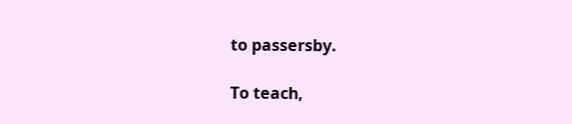to passersby.

To teach,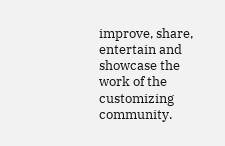improve, share, entertain and showcase the work of the customizing community.